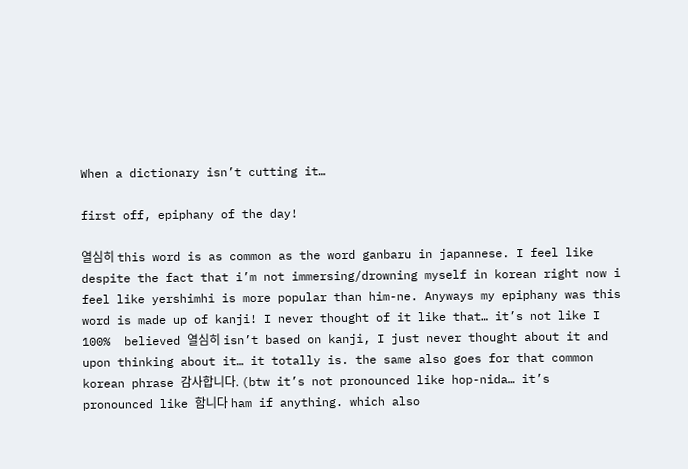When a dictionary isn’t cutting it…

first off, epiphany of the day!

열심히 this word is as common as the word ganbaru in japannese. I feel like despite the fact that i’m not immersing/drowning myself in korean right now i feel like yershimhi is more popular than him-ne. Anyways my epiphany was this word is made up of kanji! I never thought of it like that… it’s not like I 100%  believed 열심히 isn’t based on kanji, I just never thought about it and upon thinking about it… it totally is. the same also goes for that common korean phrase 감사합니다. (btw it’s not pronounced like hop-nida… it’s pronounced like 함니다 ham if anything. which also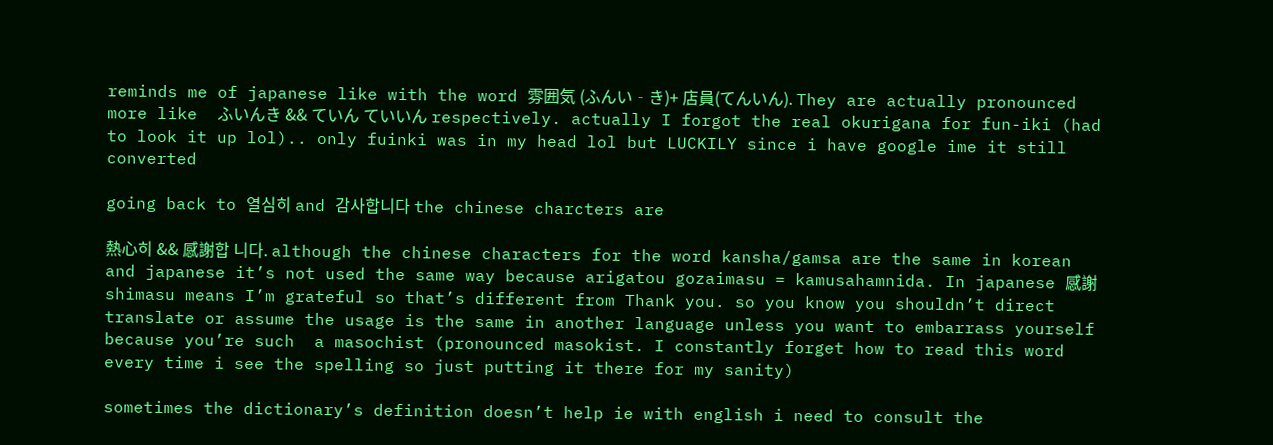reminds me of japanese like with the word 雰囲気 (ふんい‐き)+ 店員(てんいん). They are actually pronounced more like  ふいんき && ていん ていいん respectively. actually I forgot the real okurigana for fun-iki (had to look it up lol).. only fuinki was in my head lol but LUCKILY since i have google ime it still converted

going back to 열심히 and 감사합니다 the chinese charcters are

熱心히 && 感謝합 니다. although the chinese characters for the word kansha/gamsa are the same in korean and japanese it’s not used the same way because arigatou gozaimasu = kamusahamnida. In japanese 感謝shimasu means I’m grateful so that’s different from Thank you. so you know you shouldn’t direct translate or assume the usage is the same in another language unless you want to embarrass yourself because you’re such  a masochist (pronounced masokist. I constantly forget how to read this word every time i see the spelling so just putting it there for my sanity)

sometimes the dictionary’s definition doesn’t help ie with english i need to consult the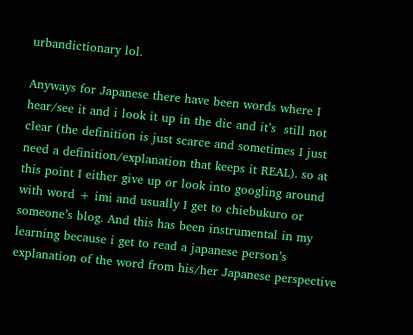urbandictionary lol.

Anyways for Japanese there have been words where I hear/see it and i look it up in the dic and it’s  still not clear (the definition is just scarce and sometimes I just need a definition/explanation that keeps it REAL). so at this point I either give up or look into googling around with word + imi and usually I get to chiebukuro or someone’s blog. And this has been instrumental in my learning because i get to read a japanese person’s explanation of the word from his/her Japanese perspective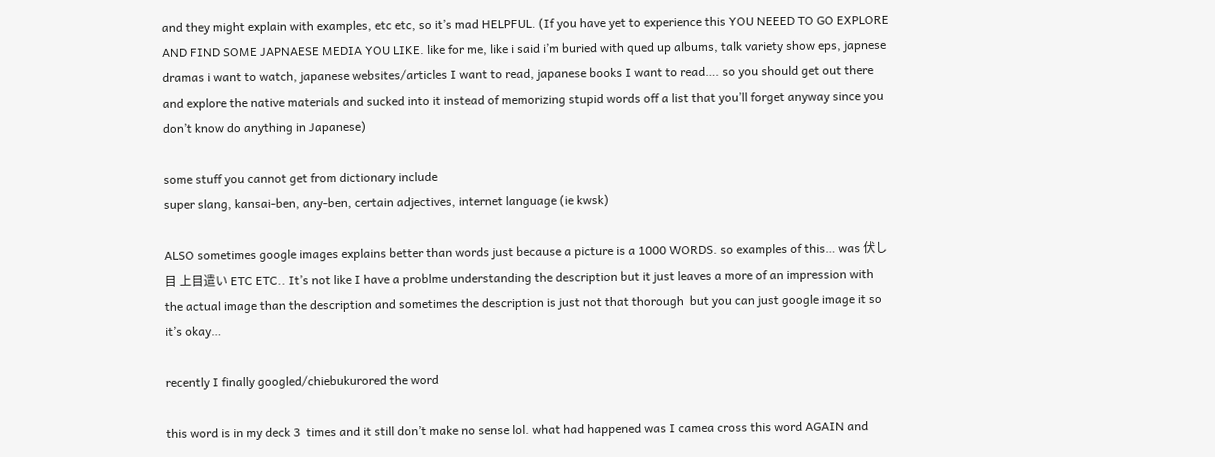and they might explain with examples, etc etc, so it’s mad HELPFUL. (If you have yet to experience this YOU NEEED TO GO EXPLORE AND FIND SOME JAPNAESE MEDIA YOU LIKE. like for me, like i said i’m buried with qued up albums, talk variety show eps, japnese dramas i want to watch, japanese websites/articles I want to read, japanese books I want to read…. so you should get out there and explore the native materials and sucked into it instead of memorizing stupid words off a list that you’ll forget anyway since you don’t know do anything in Japanese)

some stuff you cannot get from dictionary include
super slang, kansai-ben, any-ben, certain adjectives, internet language (ie kwsk)

ALSO sometimes google images explains better than words just because a picture is a 1000 WORDS. so examples of this… was 伏し目 上目遣い ETC ETC.. It’s not like I have a problme understanding the description but it just leaves a more of an impression with the actual image than the description and sometimes the description is just not that thorough  but you can just google image it so it’s okay…

recently I finally googled/chiebukurored the word

this word is in my deck 3  times and it still don’t make no sense lol. what had happened was I camea cross this word AGAIN and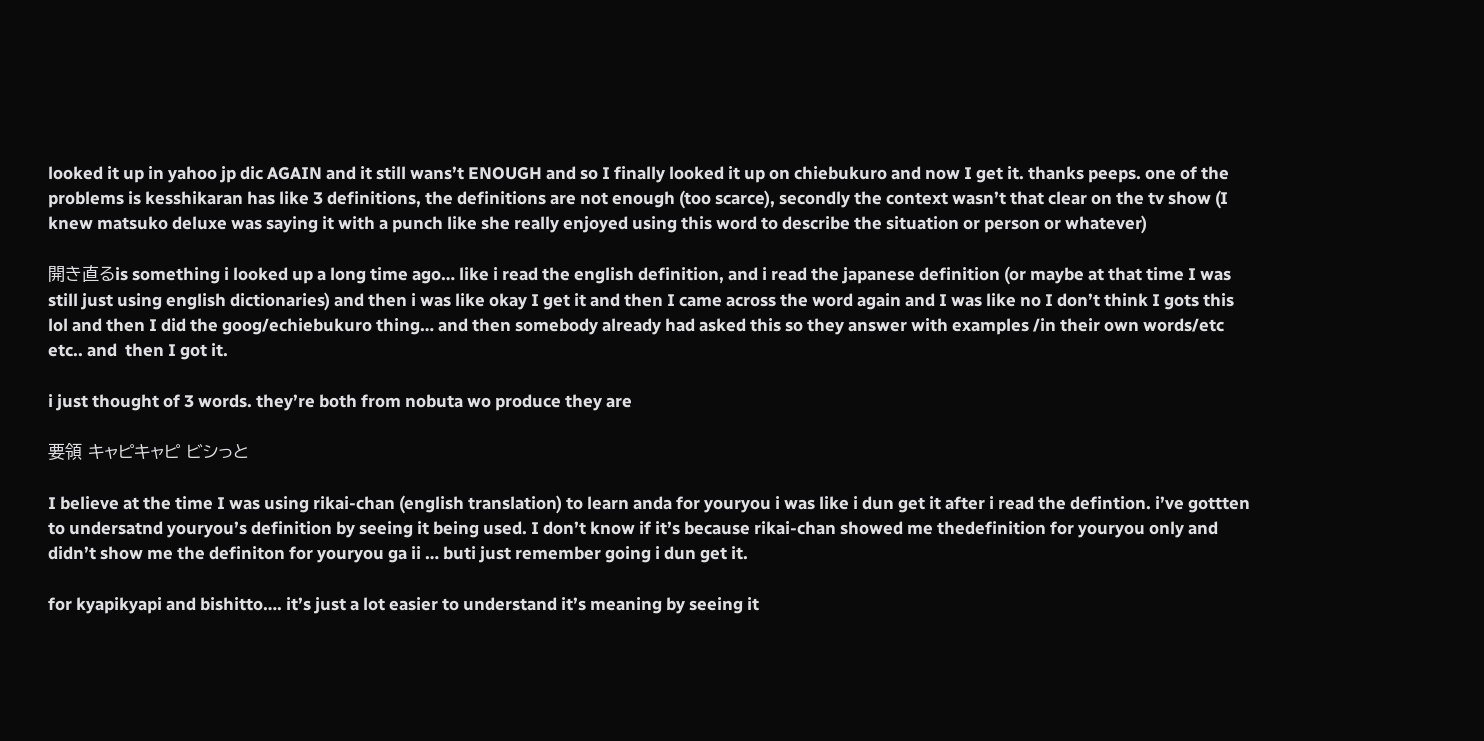looked it up in yahoo jp dic AGAIN and it still wans’t ENOUGH and so I finally looked it up on chiebukuro and now I get it. thanks peeps. one of the problems is kesshikaran has like 3 definitions, the definitions are not enough (too scarce), secondly the context wasn’t that clear on the tv show (I knew matsuko deluxe was saying it with a punch like she really enjoyed using this word to describe the situation or person or whatever)

開き直るis something i looked up a long time ago… like i read the english definition, and i read the japanese definition (or maybe at that time I was still just using english dictionaries) and then i was like okay I get it and then I came across the word again and I was like no I don’t think I gots this lol and then I did the goog/echiebukuro thing… and then somebody already had asked this so they answer with examples /in their own words/etc etc.. and  then I got it.

i just thought of 3 words. they’re both from nobuta wo produce they are

要領 キャピキャピ ビシっと

I believe at the time I was using rikai-chan (english translation) to learn anda for youryou i was like i dun get it after i read the defintion. i’ve gottten to undersatnd youryou’s definition by seeing it being used. I don’t know if it’s because rikai-chan showed me thedefinition for youryou only and didn’t show me the definiton for youryou ga ii … buti just remember going i dun get it.

for kyapikyapi and bishitto…. it’s just a lot easier to understand it’s meaning by seeing it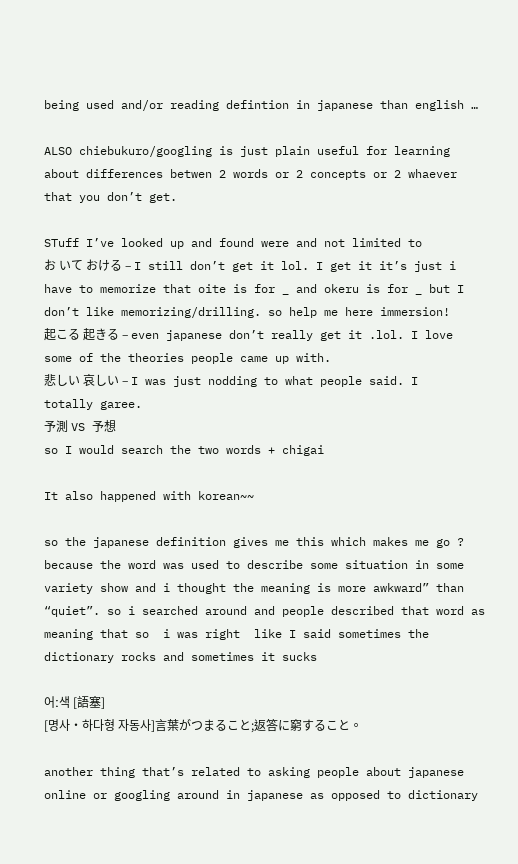being used and/or reading defintion in japanese than english …

ALSO chiebukuro/googling is just plain useful for learning about differences betwen 2 words or 2 concepts or 2 whaever that you don’t get.

STuff I’ve looked up and found were and not limited to
お いて おける – I still don’t get it lol. I get it it’s just i have to memorize that oite is for _ and okeru is for _ but I don’t like memorizing/drilling. so help me here immersion!
起こる 起きる – even japanese don’t really get it .lol. I love some of the theories people came up with.
悲しい 哀しい – I was just nodding to what people said. I totally garee.
予測 VS 予想
so I would search the two words + chigai

It also happened with korean~~

so the japanese definition gives me this which makes me go ? because the word was used to describe some situation in some variety show and i thought the meaning is more awkward” than “quiet”. so i searched around and people described that word as meaning that so  i was right  like I said sometimes the dictionary rocks and sometimes it sucks

어ː색 [語塞]
[명사·하다형 자동사]言葉がつまること;返答に窮すること。

another thing that’s related to asking people about japanese online or googling around in japanese as opposed to dictionary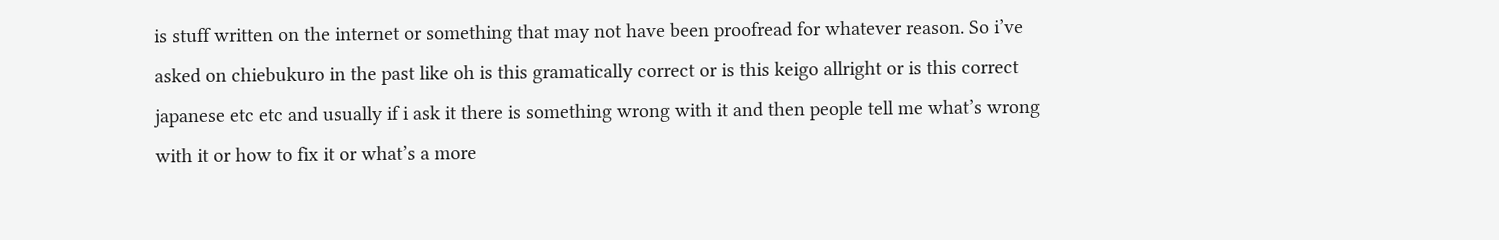is stuff written on the internet or something that may not have been proofread for whatever reason. So i’ve asked on chiebukuro in the past like oh is this gramatically correct or is this keigo allright or is this correct japanese etc etc and usually if i ask it there is something wrong with it and then people tell me what’s wrong with it or how to fix it or what’s a more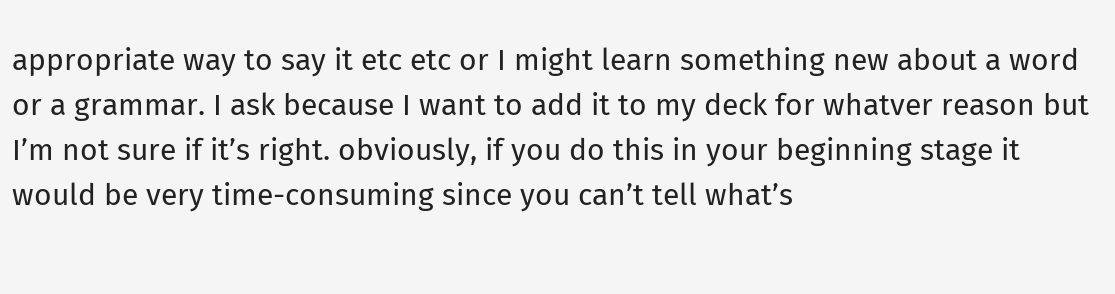appropriate way to say it etc etc or I might learn something new about a word or a grammar. I ask because I want to add it to my deck for whatver reason but I’m not sure if it’s right. obviously, if you do this in your beginning stage it would be very time-consuming since you can’t tell what’s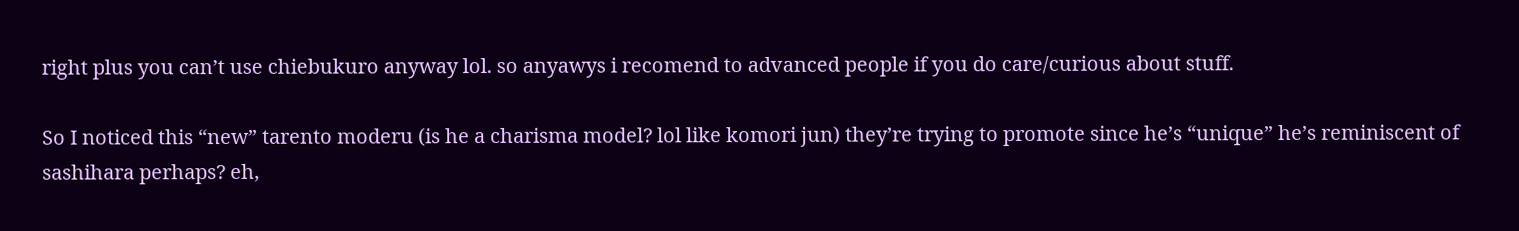right plus you can’t use chiebukuro anyway lol. so anyawys i recomend to advanced people if you do care/curious about stuff.

So I noticed this “new” tarento moderu (is he a charisma model? lol like komori jun) they’re trying to promote since he’s “unique” he’s reminiscent of sashihara perhaps? eh,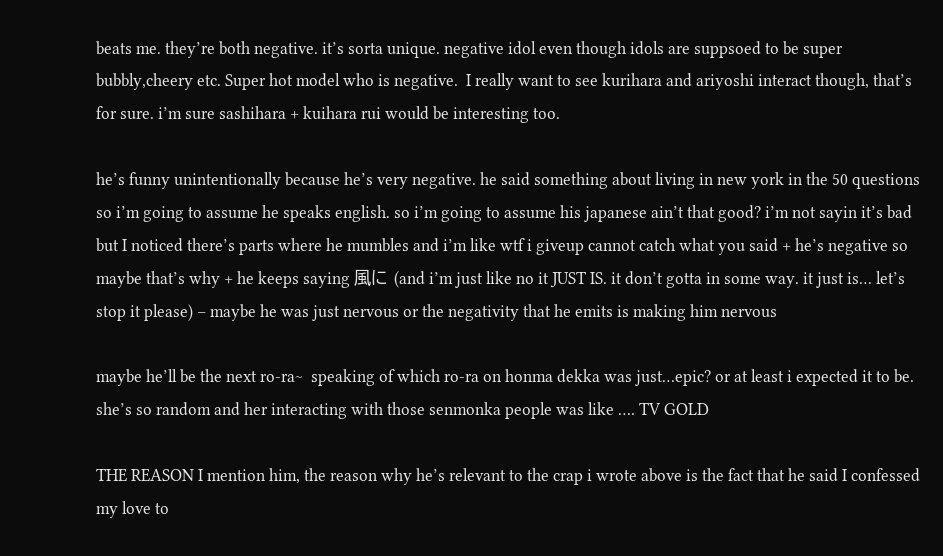beats me. they’re both negative. it’s sorta unique. negative idol even though idols are suppsoed to be super bubbly,cheery etc. Super hot model who is negative.  I really want to see kurihara and ariyoshi interact though, that’s for sure. i’m sure sashihara + kuihara rui would be interesting too.

he’s funny unintentionally because he’s very negative. he said something about living in new york in the 50 questions so i’m going to assume he speaks english. so i’m going to assume his japanese ain’t that good? i’m not sayin it’s bad but I noticed there’s parts where he mumbles and i’m like wtf i giveup cannot catch what you said + he’s negative so maybe that’s why + he keeps saying 風に (and i’m just like no it JUST IS. it don’t gotta in some way. it just is… let’s stop it please) – maybe he was just nervous or the negativity that he emits is making him nervous

maybe he’ll be the next ro-ra~  speaking of which ro-ra on honma dekka was just…epic? or at least i expected it to be.  she’s so random and her interacting with those senmonka people was like …. TV GOLD

THE REASON I mention him, the reason why he’s relevant to the crap i wrote above is the fact that he said I confessed my love to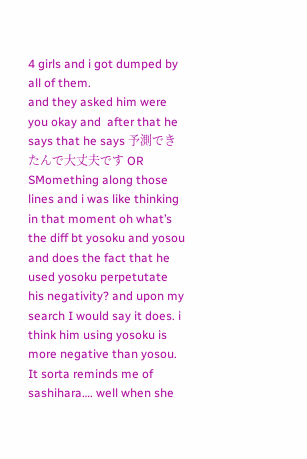4 girls and i got dumped by all of them.
and they asked him were you okay and  after that he says that he says 予測できたんで大丈夫です OR SMomething along those lines and i was like thinking in that moment oh what’s the diff bt yosoku and yosou and does the fact that he used yosoku perpetutate his negativity? and upon my search I would say it does. i think him using yosoku is more negative than yosou. It sorta reminds me of sashihara…. well when she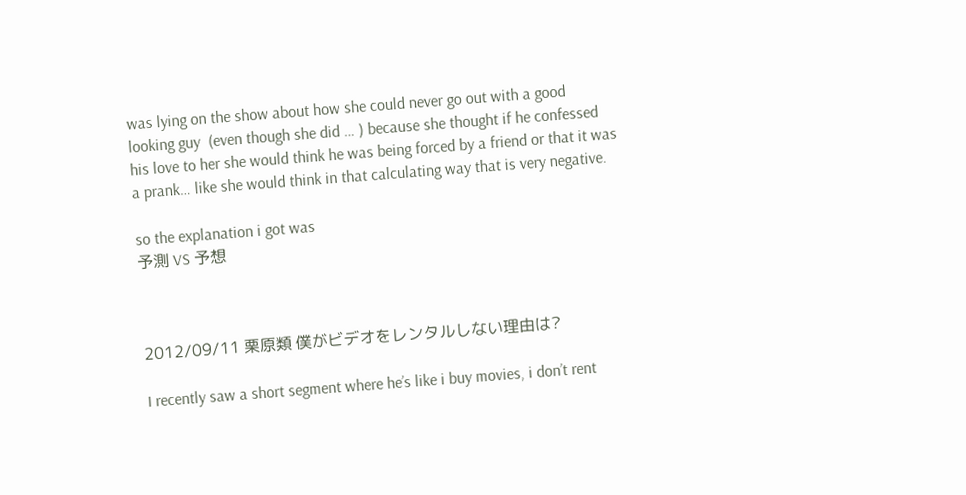was lying on the show about how she could never go out with a good looking guy  (even though she did … ) because she thought if he confessed his love to her she would think he was being forced by a friend or that it was a prank… like she would think in that calculating way that is very negative.

so the explanation i got was
予測 VS 予想



2012/09/11 栗原類 僕がビデオをレンタルしない理由は?

I recently saw a short segment where he’s like i buy movies, i don’t rent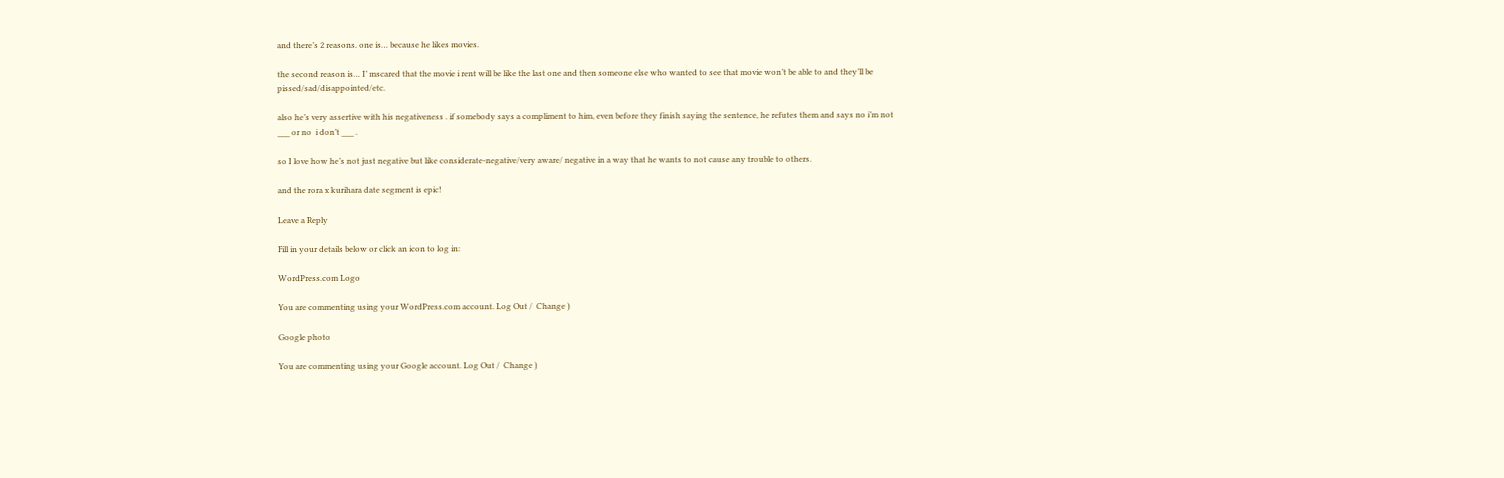and there’s 2 reasons. one is… because he likes movies.

the second reason is… I’ mscared that the movie i rent will be like the last one and then someone else who wanted to see that movie won’t be able to and they’ll be pissed/sad/disappointed/etc.

also he’s very assertive with his negativeness . if somebody says a compliment to him, even before they finish saying the sentence, he refutes them and says no i’m not ___ or no  i don’t ___ .

so I love how he’s not just negative but like considerate-negative/very aware/ negative in a way that he wants to not cause any trouble to others.

and the rora x kurihara date segment is epic!

Leave a Reply

Fill in your details below or click an icon to log in:

WordPress.com Logo

You are commenting using your WordPress.com account. Log Out /  Change )

Google photo

You are commenting using your Google account. Log Out /  Change )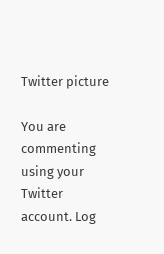Twitter picture

You are commenting using your Twitter account. Log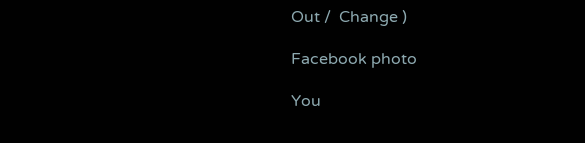Out /  Change )

Facebook photo

You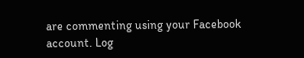are commenting using your Facebook account. Log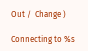Out /  Change )

Connecting to %s